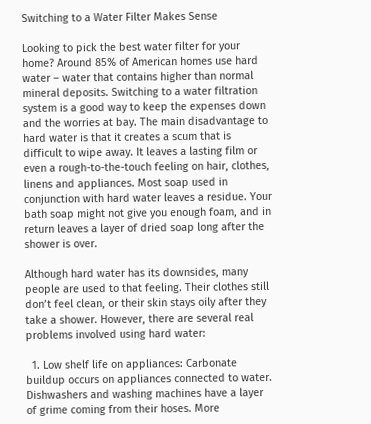Switching to a Water Filter Makes Sense

Looking to pick the best water filter for your home? Around 85% of American homes use hard water – water that contains higher than normal mineral deposits. Switching to a water filtration system is a good way to keep the expenses down and the worries at bay. The main disadvantage to hard water is that it creates a scum that is difficult to wipe away. It leaves a lasting film or even a rough-to-the-touch feeling on hair, clothes, linens and appliances. Most soap used in conjunction with hard water leaves a residue. Your bath soap might not give you enough foam, and in return leaves a layer of dried soap long after the shower is over.

Although hard water has its downsides, many people are used to that feeling. Their clothes still don’t feel clean, or their skin stays oily after they take a shower. However, there are several real problems involved using hard water:

  1. Low shelf life on appliances: Carbonate buildup occurs on appliances connected to water. Dishwashers and washing machines have a layer of grime coming from their hoses. More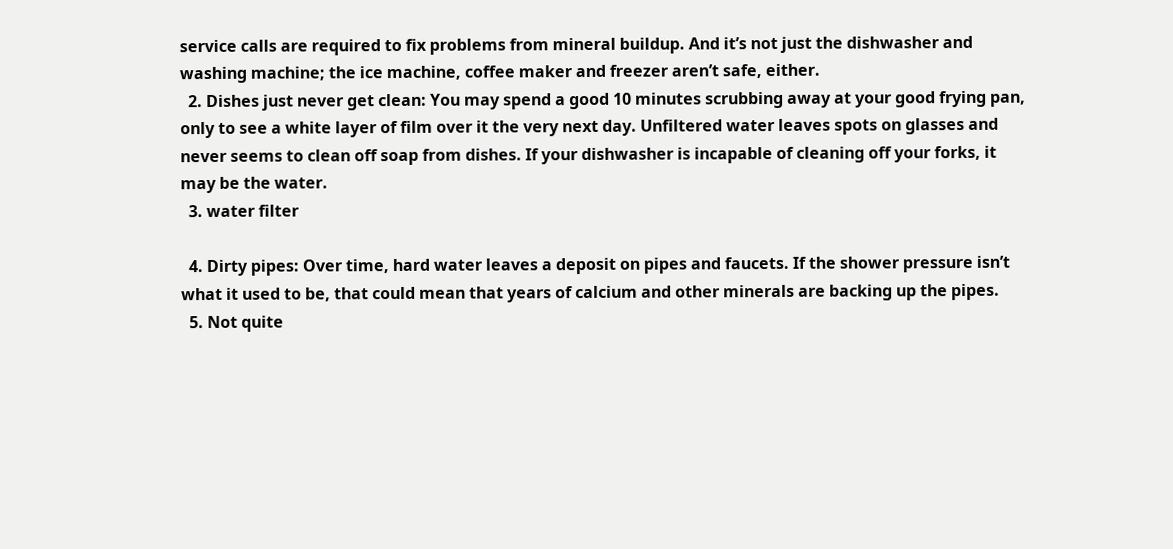service calls are required to fix problems from mineral buildup. And it’s not just the dishwasher and washing machine; the ice machine, coffee maker and freezer aren’t safe, either.
  2. Dishes just never get clean: You may spend a good 10 minutes scrubbing away at your good frying pan, only to see a white layer of film over it the very next day. Unfiltered water leaves spots on glasses and never seems to clean off soap from dishes. If your dishwasher is incapable of cleaning off your forks, it may be the water.
  3. water filter

  4. Dirty pipes: Over time, hard water leaves a deposit on pipes and faucets. If the shower pressure isn’t what it used to be, that could mean that years of calcium and other minerals are backing up the pipes.
  5. Not quite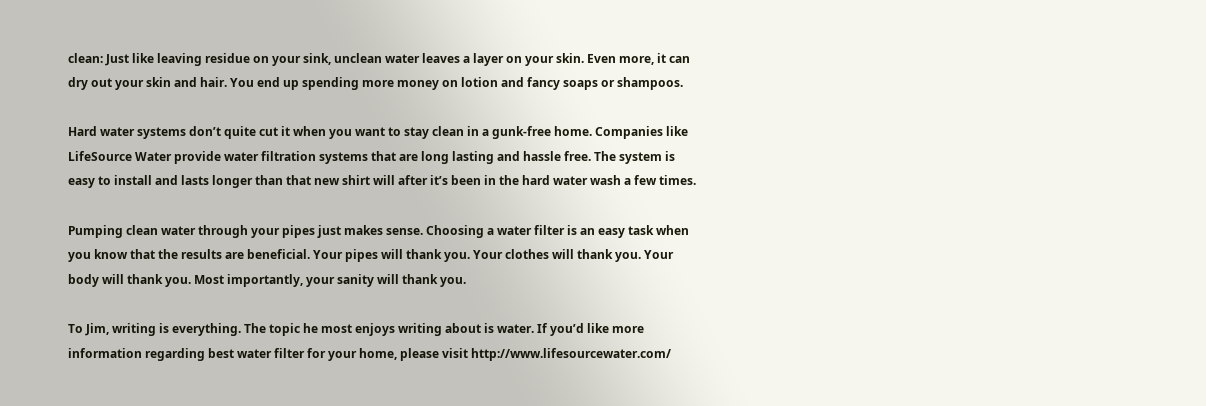clean: Just like leaving residue on your sink, unclean water leaves a layer on your skin. Even more, it can dry out your skin and hair. You end up spending more money on lotion and fancy soaps or shampoos.

Hard water systems don’t quite cut it when you want to stay clean in a gunk-free home. Companies like LifeSource Water provide water filtration systems that are long lasting and hassle free. The system is easy to install and lasts longer than that new shirt will after it’s been in the hard water wash a few times.

Pumping clean water through your pipes just makes sense. Choosing a water filter is an easy task when you know that the results are beneficial. Your pipes will thank you. Your clothes will thank you. Your body will thank you. Most importantly, your sanity will thank you.

To Jim, writing is everything. The topic he most enjoys writing about is water. If you’d like more information regarding best water filter for your home, please visit http://www.lifesourcewater.com/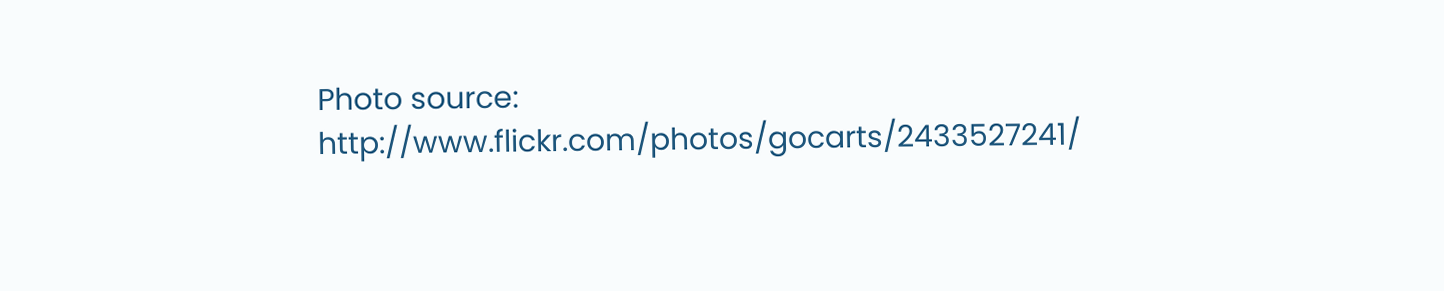Photo source: http://www.flickr.com/photos/gocarts/2433527241/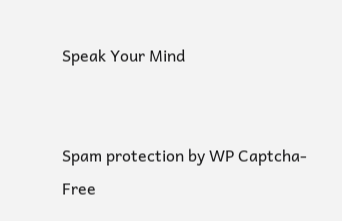Speak Your Mind


Spam protection by WP Captcha-Free